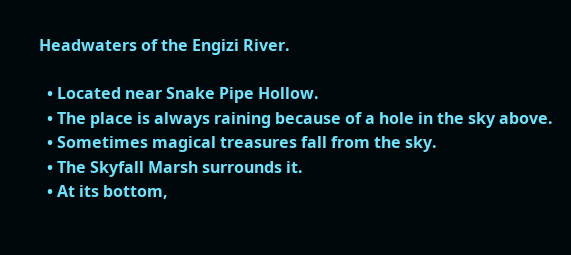Headwaters of the Engizi River.

  • Located near Snake Pipe Hollow.
  • The place is always raining because of a hole in the sky above.
  • Sometimes magical treasures fall from the sky.
  • The Skyfall Marsh surrounds it.
  • At its bottom,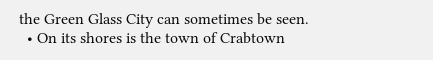the Green Glass City can sometimes be seen.
  • On its shores is the town of Crabtown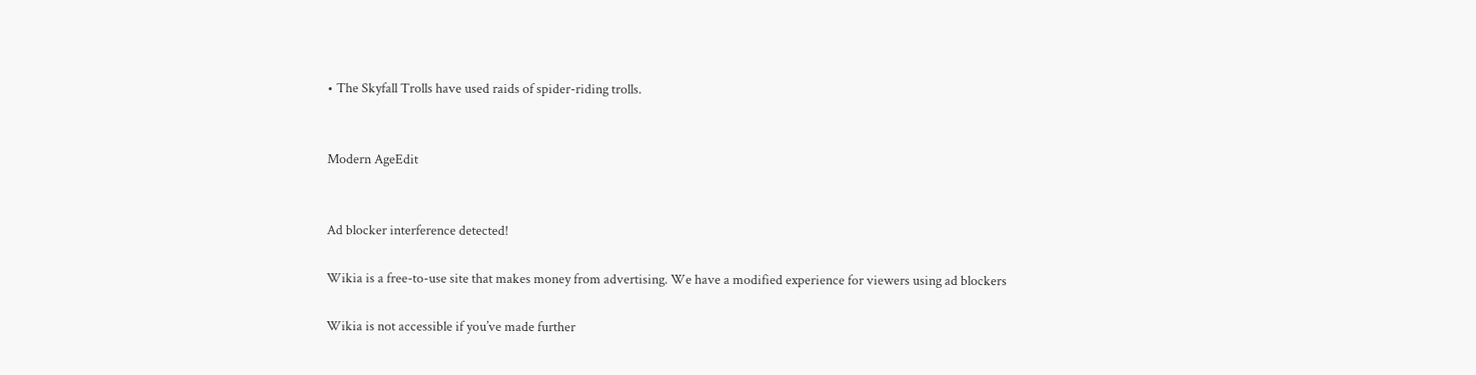• The Skyfall Trolls have used raids of spider-riding trolls.


Modern AgeEdit


Ad blocker interference detected!

Wikia is a free-to-use site that makes money from advertising. We have a modified experience for viewers using ad blockers

Wikia is not accessible if you’ve made further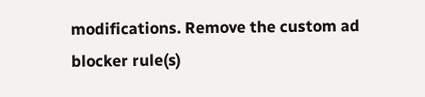modifications. Remove the custom ad blocker rule(s)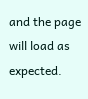and the page will load as expected.